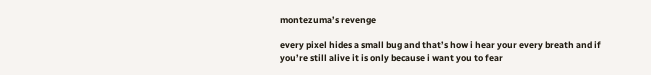montezuma’s revenge

every pixel hides a small bug and that’s how i hear your every breath and if you’re still alive it is only because i want you to fear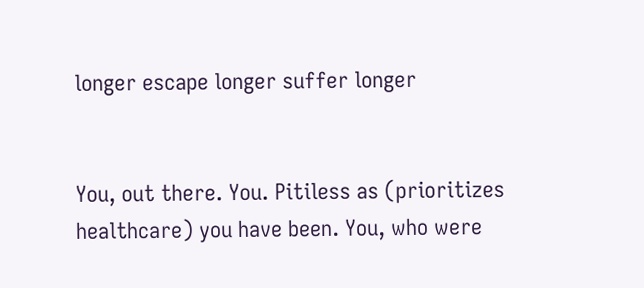longer escape longer suffer longer


You, out there. You. Pitiless as (prioritizes healthcare) you have been. You, who were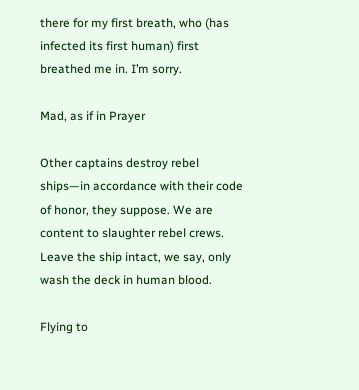there for my first breath, who (has infected its first human) first breathed me in. I’m sorry.

Mad, as if in Prayer

Other captains destroy rebel ships—in accordance with their code of honor, they suppose. We are content to slaughter rebel crews. Leave the ship intact, we say, only wash the deck in human blood.

Flying to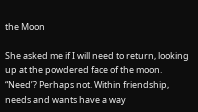the Moon

She asked me if I will need to return, looking up at the powdered face of the moon. “Need’? Perhaps not. Within friendship, needs and wants have a way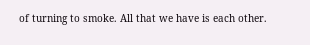of turning to smoke. All that we have is each other.